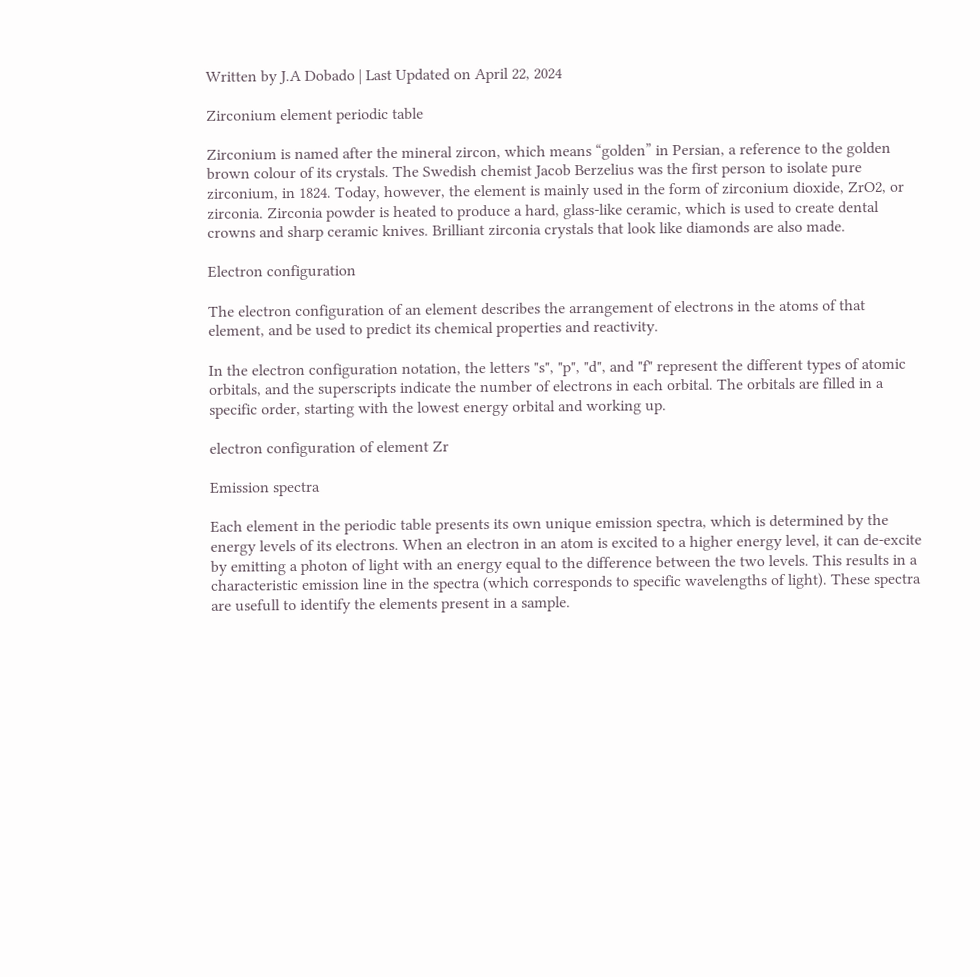Written by J.A Dobado | Last Updated on April 22, 2024

Zirconium element periodic table

Zirconium is named after the mineral zircon, which means “golden” in Persian, a reference to the golden brown colour of its crystals. The Swedish chemist Jacob Berzelius was the first person to isolate pure zirconium, in 1824. Today, however, the element is mainly used in the form of zirconium dioxide, ZrO2, or zirconia. Zirconia powder is heated to produce a hard, glass-like ceramic, which is used to create dental crowns and sharp ceramic knives. Brilliant zirconia crystals that look like diamonds are also made.

Electron configuration

The electron configuration of an element describes the arrangement of electrons in the atoms of that element, and be used to predict its chemical properties and reactivity.

In the electron configuration notation, the letters "s", "p", "d", and "f" represent the different types of atomic orbitals, and the superscripts indicate the number of electrons in each orbital. The orbitals are filled in a specific order, starting with the lowest energy orbital and working up.

electron configuration of element Zr

Emission spectra

Each element in the periodic table presents its own unique emission spectra, which is determined by the energy levels of its electrons. When an electron in an atom is excited to a higher energy level, it can de-excite by emitting a photon of light with an energy equal to the difference between the two levels. This results in a characteristic emission line in the spectra (which corresponds to specific wavelengths of light). These spectra are usefull to identify the elements present in a sample.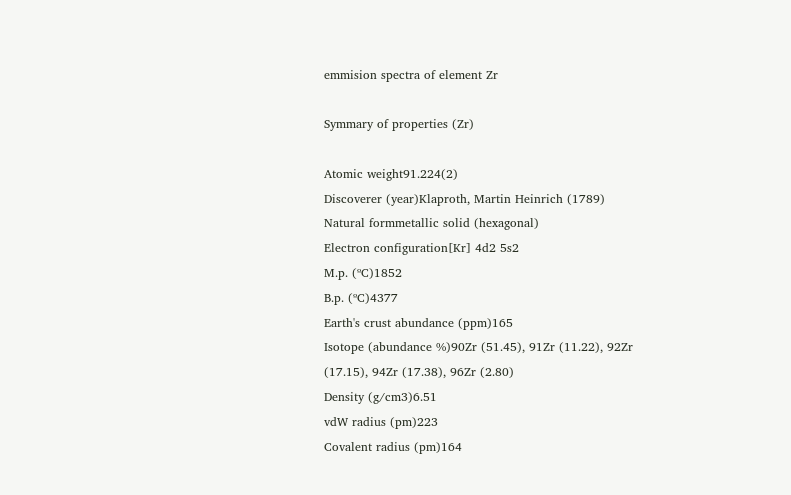emmision spectra of element Zr

Symmary of properties (Zr)

Atomic weight91.224(2)
Discoverer (year)Klaproth, Martin Heinrich (1789)
Natural formmetallic solid (hexagonal)
Electron configuration[Kr] 4d2 5s2
M.p. (ºC)1852
B.p. (ºC)4377
Earth's crust abundance (ppm)165
Isotope (abundance %)90Zr (51.45), 91Zr (11.22), 92Zr (17.15), 94Zr (17.38), 96Zr (2.80)
Density (g/cm3)6.51
vdW radius (pm)223
Covalent radius (pm)164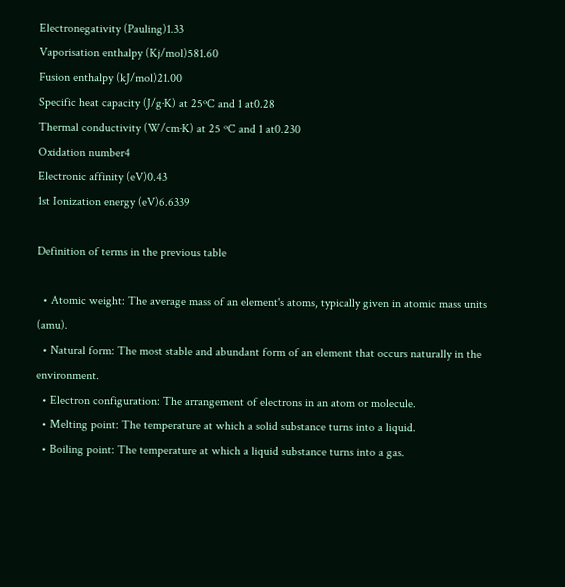Electronegativity (Pauling)1.33
Vaporisation enthalpy (Kj/mol)581.60
Fusion enthalpy (kJ/mol)21.00
Specific heat capacity (J/g·K) at 25ºC and 1 at0.28
Thermal conductivity (W/cm·K) at 25 ºC and 1 at0.230
Oxidation number4
Electronic affinity (eV)0.43
1st Ionization energy (eV)6.6339

Definition of terms in the previous table

  • Atomic weight: The average mass of an element's atoms, typically given in atomic mass units (amu).
  • Natural form: The most stable and abundant form of an element that occurs naturally in the environment.
  • Electron configuration: The arrangement of electrons in an atom or molecule.
  • Melting point: The temperature at which a solid substance turns into a liquid.
  • Boiling point: The temperature at which a liquid substance turns into a gas.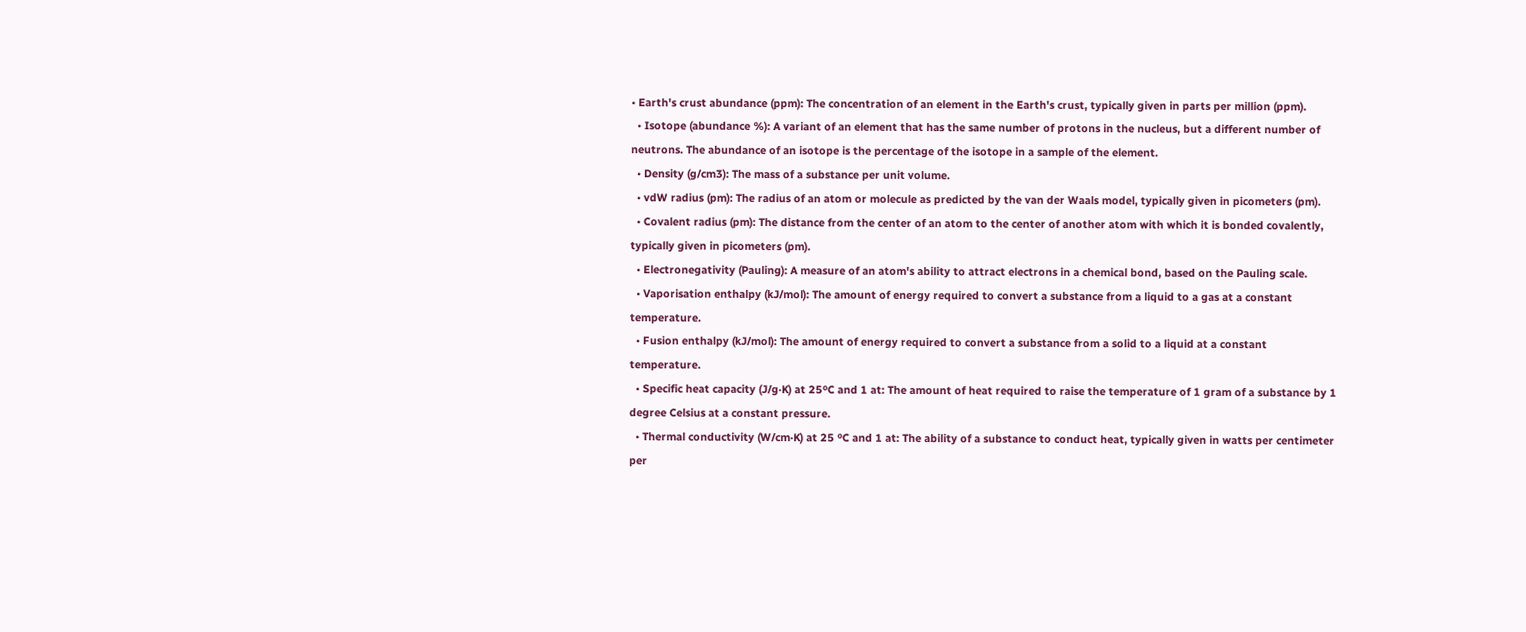• Earth's crust abundance (ppm): The concentration of an element in the Earth's crust, typically given in parts per million (ppm).
  • Isotope (abundance %): A variant of an element that has the same number of protons in the nucleus, but a different number of neutrons. The abundance of an isotope is the percentage of the isotope in a sample of the element.
  • Density (g/cm3): The mass of a substance per unit volume.
  • vdW radius (pm): The radius of an atom or molecule as predicted by the van der Waals model, typically given in picometers (pm).
  • Covalent radius (pm): The distance from the center of an atom to the center of another atom with which it is bonded covalently, typically given in picometers (pm).
  • Electronegativity (Pauling): A measure of an atom's ability to attract electrons in a chemical bond, based on the Pauling scale.
  • Vaporisation enthalpy (kJ/mol): The amount of energy required to convert a substance from a liquid to a gas at a constant temperature.
  • Fusion enthalpy (kJ/mol): The amount of energy required to convert a substance from a solid to a liquid at a constant temperature.
  • Specific heat capacity (J/g·K) at 25ºC and 1 at: The amount of heat required to raise the temperature of 1 gram of a substance by 1 degree Celsius at a constant pressure.
  • Thermal conductivity (W/cm·K) at 25 ºC and 1 at: The ability of a substance to conduct heat, typically given in watts per centimeter per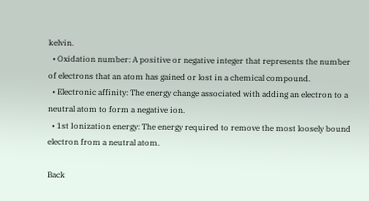kelvin.
  • Oxidation number: A positive or negative integer that represents the number of electrons that an atom has gained or lost in a chemical compound.
  • Electronic affinity: The energy change associated with adding an electron to a neutral atom to form a negative ion.
  • 1st Ionization energy: The energy required to remove the most loosely bound electron from a neutral atom.

Back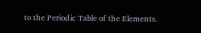to the Periodic Table of the Elements.